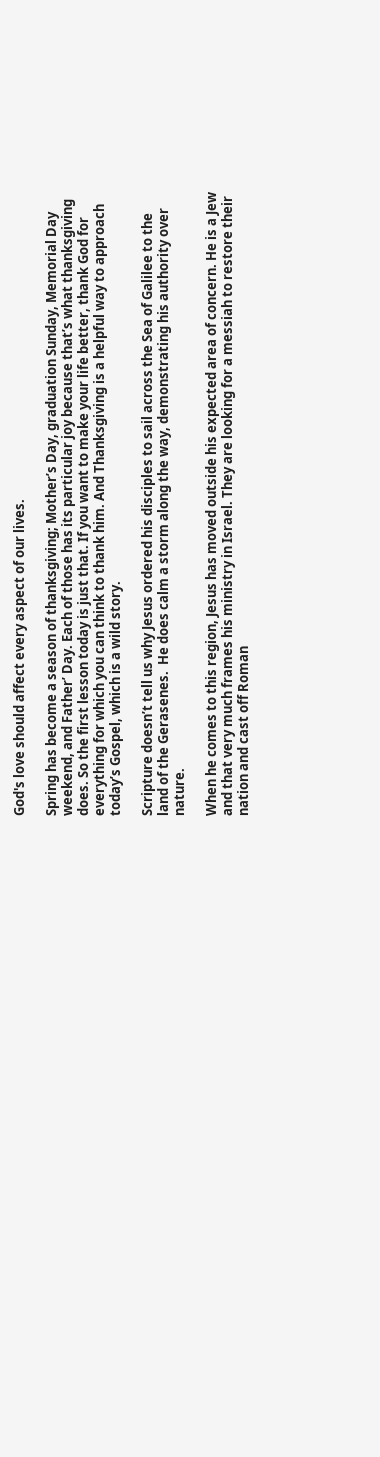God's love should affect every aspect of our lives.

Spring has become a season of thanksgiving; Mother’s Day, graduation Sunday, Memorial Day weekend, and Father’ Day. Each of those has its particular joy because that’s what thanksgiving does. So the first lesson today is just that. If you want to make your life better, thank God for everything for which you can think to thank him. And Thanksgiving is a helpful way to approach today’s Gospel, which is a wild story.

Scripture doesn’t tell us why Jesus ordered his disciples to sail across the Sea of Galilee to the land of the Gerasenes.  He does calm a storm along the way, demonstrating his authority over nature.

When he comes to this region, Jesus has moved outside his expected area of concern. He is a Jew and that very much frames his ministry in Israel. They are looking for a messiah to restore their nation and cast off Roman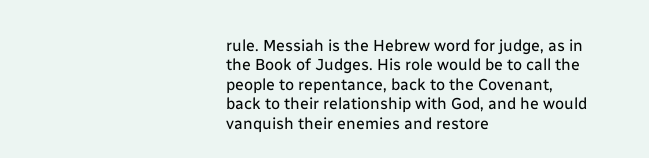rule. Messiah is the Hebrew word for judge, as in the Book of Judges. His role would be to call the people to repentance, back to the Covenant, back to their relationship with God, and he would vanquish their enemies and restore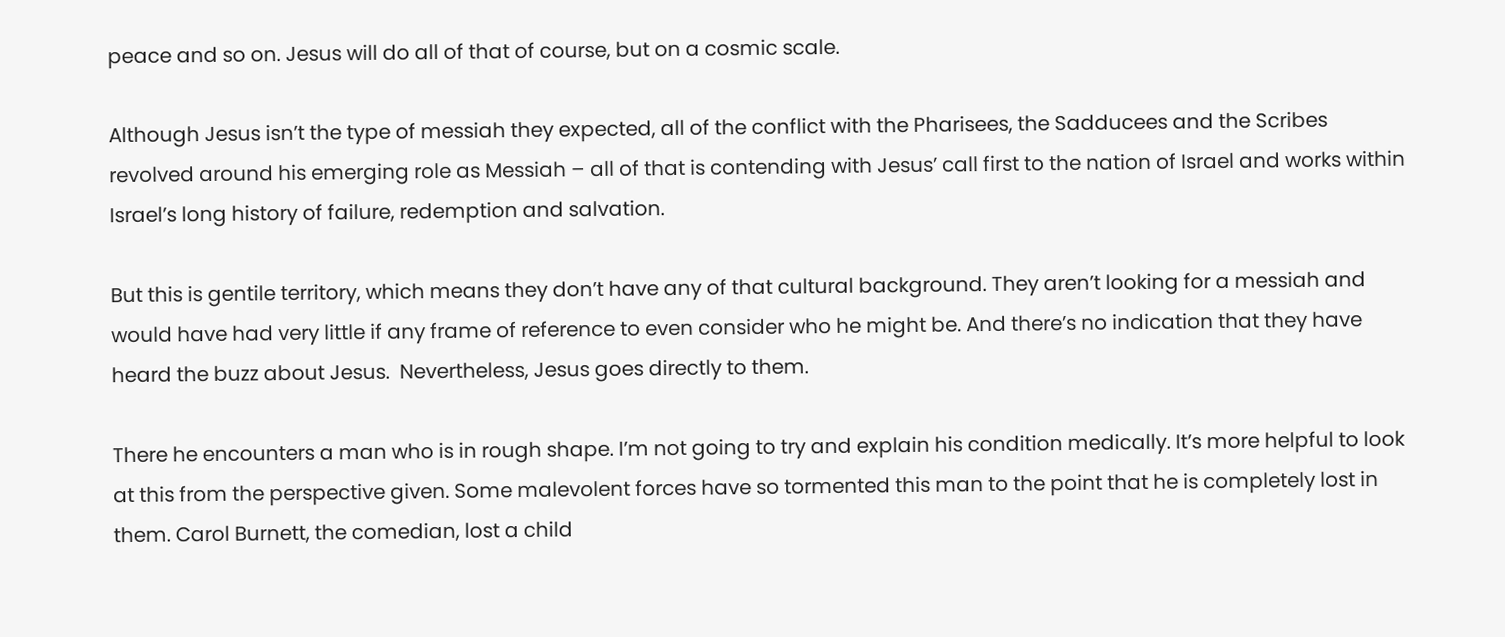peace and so on. Jesus will do all of that of course, but on a cosmic scale.

Although Jesus isn’t the type of messiah they expected, all of the conflict with the Pharisees, the Sadducees and the Scribes revolved around his emerging role as Messiah – all of that is contending with Jesus’ call first to the nation of Israel and works within Israel’s long history of failure, redemption and salvation.

But this is gentile territory, which means they don’t have any of that cultural background. They aren’t looking for a messiah and would have had very little if any frame of reference to even consider who he might be. And there’s no indication that they have heard the buzz about Jesus.  Nevertheless, Jesus goes directly to them.

There he encounters a man who is in rough shape. I’m not going to try and explain his condition medically. It’s more helpful to look at this from the perspective given. Some malevolent forces have so tormented this man to the point that he is completely lost in them. Carol Burnett, the comedian, lost a child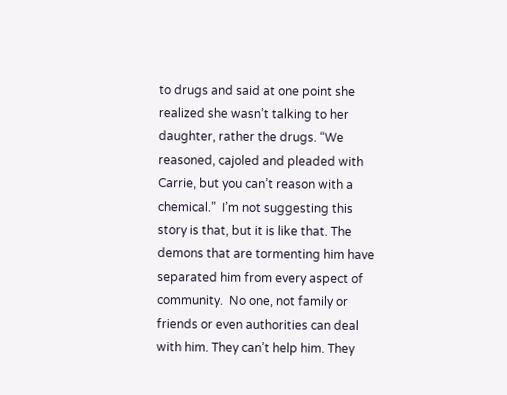to drugs and said at one point she realized she wasn’t talking to her daughter, rather the drugs. “We reasoned, cajoled and pleaded with Carrie, but you can’t reason with a chemical.”  I’m not suggesting this story is that, but it is like that. The demons that are tormenting him have separated him from every aspect of community.  No one, not family or friends or even authorities can deal with him. They can’t help him. They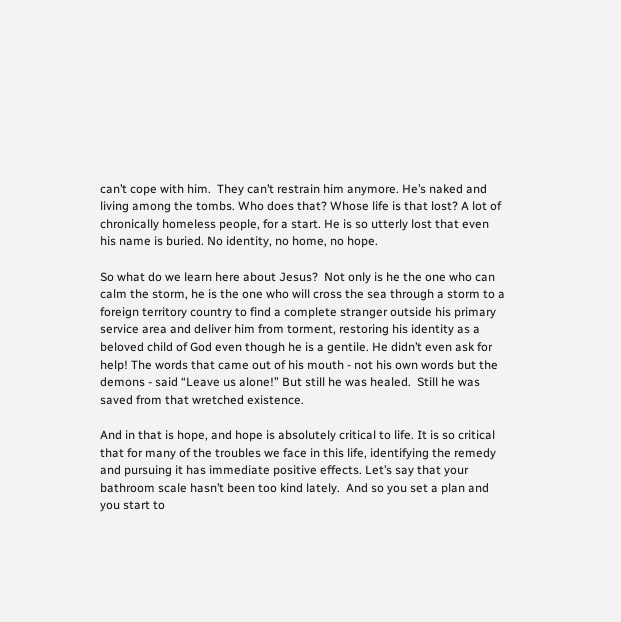can’t cope with him.  They can’t restrain him anymore. He’s naked and living among the tombs. Who does that? Whose life is that lost? A lot of chronically homeless people, for a start. He is so utterly lost that even his name is buried. No identity, no home, no hope.

So what do we learn here about Jesus?  Not only is he the one who can calm the storm, he is the one who will cross the sea through a storm to a foreign territory country to find a complete stranger outside his primary service area and deliver him from torment, restoring his identity as a beloved child of God even though he is a gentile. He didn’t even ask for help! The words that came out of his mouth - not his own words but the demons - said “Leave us alone!” But still he was healed.  Still he was saved from that wretched existence.

And in that is hope, and hope is absolutely critical to life. It is so critical that for many of the troubles we face in this life, identifying the remedy and pursuing it has immediate positive effects. Let’s say that your bathroom scale hasn’t been too kind lately.  And so you set a plan and you start to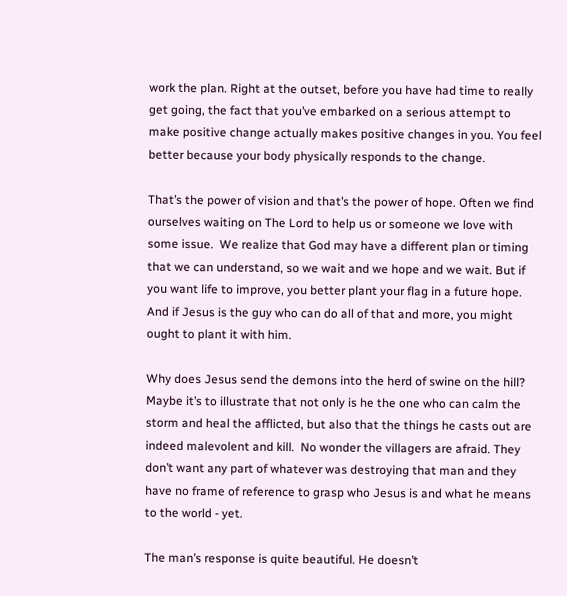work the plan. Right at the outset, before you have had time to really get going, the fact that you’ve embarked on a serious attempt to make positive change actually makes positive changes in you. You feel better because your body physically responds to the change.

That’s the power of vision and that’s the power of hope. Often we find ourselves waiting on The Lord to help us or someone we love with some issue.  We realize that God may have a different plan or timing that we can understand, so we wait and we hope and we wait. But if you want life to improve, you better plant your flag in a future hope. And if Jesus is the guy who can do all of that and more, you might ought to plant it with him.

Why does Jesus send the demons into the herd of swine on the hill? Maybe it’s to illustrate that not only is he the one who can calm the storm and heal the afflicted, but also that the things he casts out are indeed malevolent and kill.  No wonder the villagers are afraid. They don’t want any part of whatever was destroying that man and they have no frame of reference to grasp who Jesus is and what he means to the world - yet.

The man’s response is quite beautiful. He doesn’t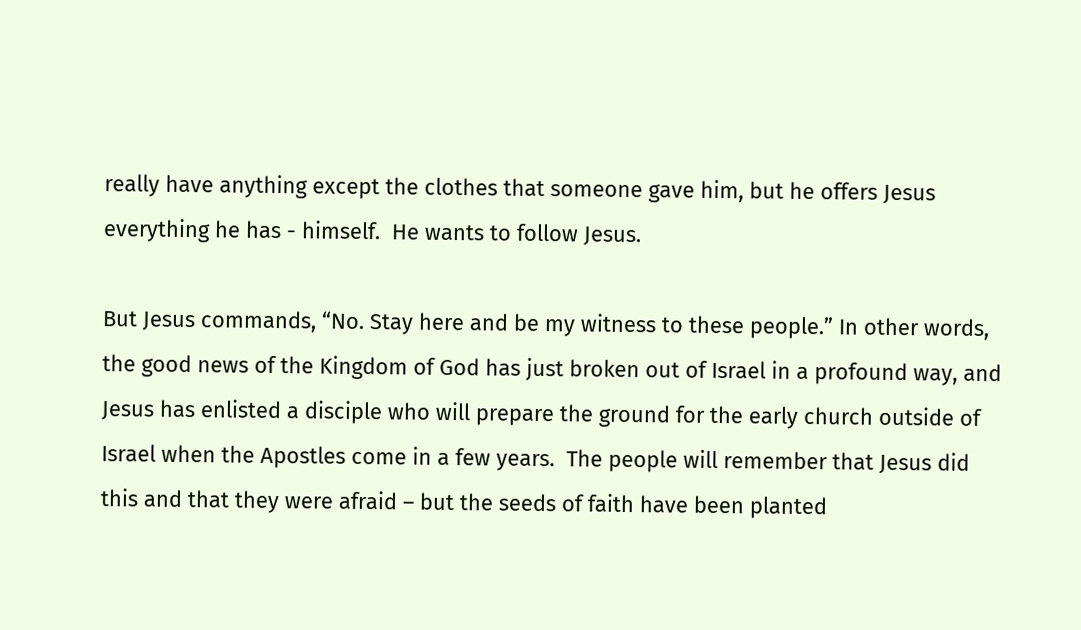really have anything except the clothes that someone gave him, but he offers Jesus everything he has - himself.  He wants to follow Jesus.

But Jesus commands, “No. Stay here and be my witness to these people.” In other words, the good news of the Kingdom of God has just broken out of Israel in a profound way, and Jesus has enlisted a disciple who will prepare the ground for the early church outside of Israel when the Apostles come in a few years.  The people will remember that Jesus did this and that they were afraid – but the seeds of faith have been planted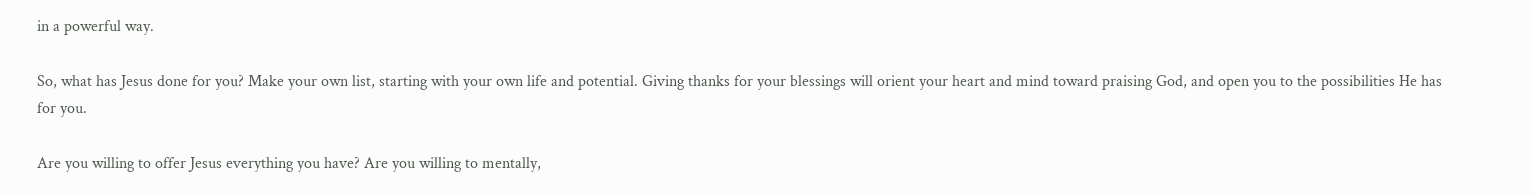in a powerful way.

So, what has Jesus done for you? Make your own list, starting with your own life and potential. Giving thanks for your blessings will orient your heart and mind toward praising God, and open you to the possibilities He has for you.

Are you willing to offer Jesus everything you have? Are you willing to mentally,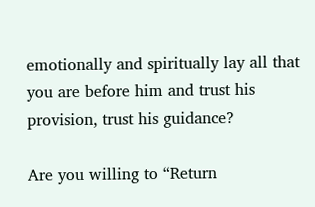emotionally and spiritually lay all that you are before him and trust his provision, trust his guidance?

Are you willing to “Return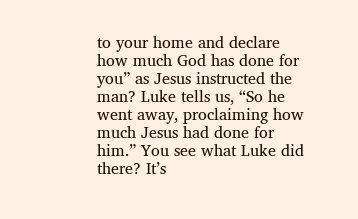to your home and declare how much God has done for you” as Jesus instructed the man? Luke tells us, “So he went away, proclaiming how much Jesus had done for him.” You see what Luke did there? It’s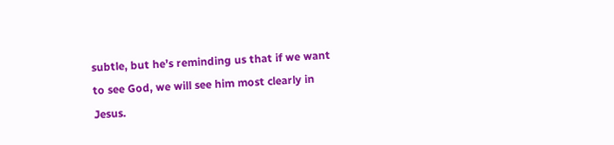subtle, but he’s reminding us that if we want to see God, we will see him most clearly in Jesus.